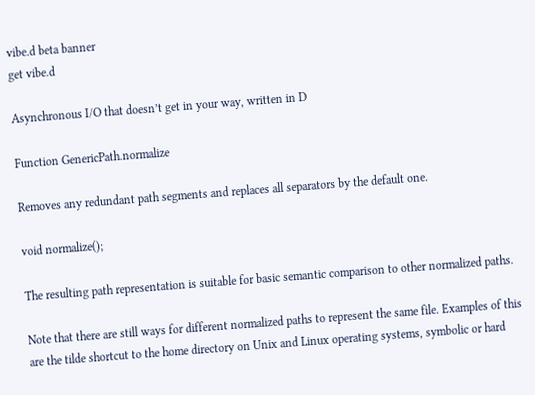vibe.d beta banner
get vibe.d

Asynchronous I/O that doesn’t get in your way, written in D

Function GenericPath.normalize

Removes any redundant path segments and replaces all separators by the default one.

void normalize();

The resulting path representation is suitable for basic semantic comparison to other normalized paths.

Note that there are still ways for different normalized paths to represent the same file. Examples of this are the tilde shortcut to the home directory on Unix and Linux operating systems, symbolic or hard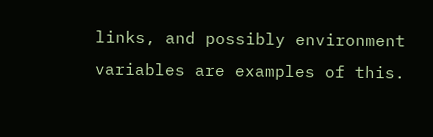links, and possibly environment variables are examples of this.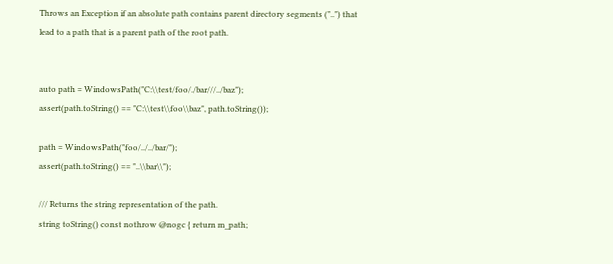Throws an Exception if an absolute path contains parent directory segments ("..") that lead to a path that is a parent path of the root path.


auto path = WindowsPath("C:\\test/foo/./bar///../baz");
assert(path.toString() == "C:\\test\\foo\\baz", path.toString());

path = WindowsPath("foo/../../bar/");
assert(path.toString() == "..\\bar\\");

/// Returns the string representation of the path.
string toString() const nothrow @nogc { return m_path;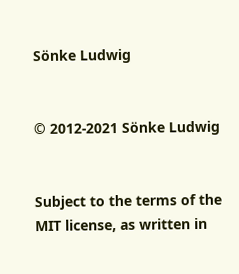Sönke Ludwig


© 2012-2021 Sönke Ludwig


Subject to the terms of the MIT license, as written in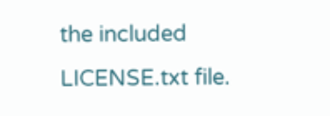the included LICENSE.txt file.